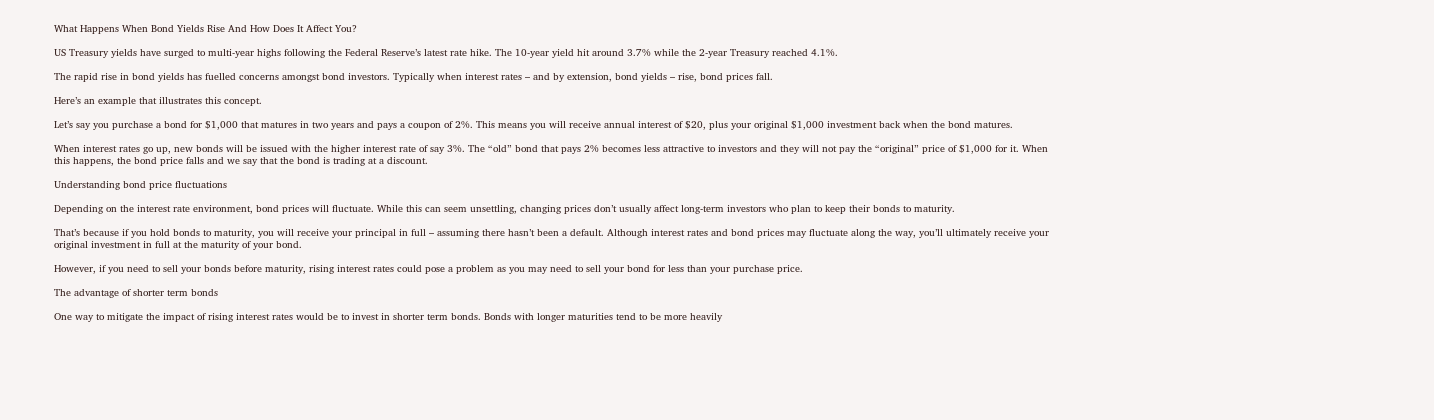What Happens When Bond Yields Rise And How Does It Affect You?

US Treasury yields have surged to multi-year highs following the Federal Reserve’s latest rate hike. The 10-year yield hit around 3.7% while the 2-year Treasury reached 4.1%.

The rapid rise in bond yields has fuelled concerns amongst bond investors. Typically when interest rates – and by extension, bond yields – rise, bond prices fall.

Here’s an example that illustrates this concept.

Let’s say you purchase a bond for $1,000 that matures in two years and pays a coupon of 2%. This means you will receive annual interest of $20, plus your original $1,000 investment back when the bond matures.

When interest rates go up, new bonds will be issued with the higher interest rate of say 3%. The “old” bond that pays 2% becomes less attractive to investors and they will not pay the “original” price of $1,000 for it. When this happens, the bond price falls and we say that the bond is trading at a discount.

Understanding bond price fluctuations

Depending on the interest rate environment, bond prices will fluctuate. While this can seem unsettling, changing prices don’t usually affect long-term investors who plan to keep their bonds to maturity.

That’s because if you hold bonds to maturity, you will receive your principal in full – assuming there hasn’t been a default. Although interest rates and bond prices may fluctuate along the way, you’ll ultimately receive your original investment in full at the maturity of your bond.

However, if you need to sell your bonds before maturity, rising interest rates could pose a problem as you may need to sell your bond for less than your purchase price.

The advantage of shorter term bonds

One way to mitigate the impact of rising interest rates would be to invest in shorter term bonds. Bonds with longer maturities tend to be more heavily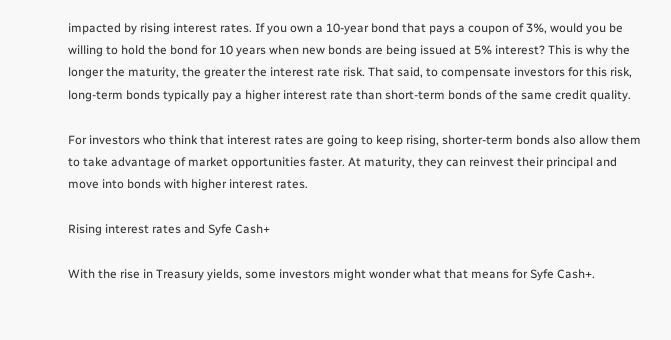impacted by rising interest rates. If you own a 10-year bond that pays a coupon of 3%, would you be willing to hold the bond for 10 years when new bonds are being issued at 5% interest? This is why the longer the maturity, the greater the interest rate risk. That said, to compensate investors for this risk, long-term bonds typically pay a higher interest rate than short-term bonds of the same credit quality.

For investors who think that interest rates are going to keep rising, shorter-term bonds also allow them to take advantage of market opportunities faster. At maturity, they can reinvest their principal and move into bonds with higher interest rates.

Rising interest rates and Syfe Cash+

With the rise in Treasury yields, some investors might wonder what that means for Syfe Cash+.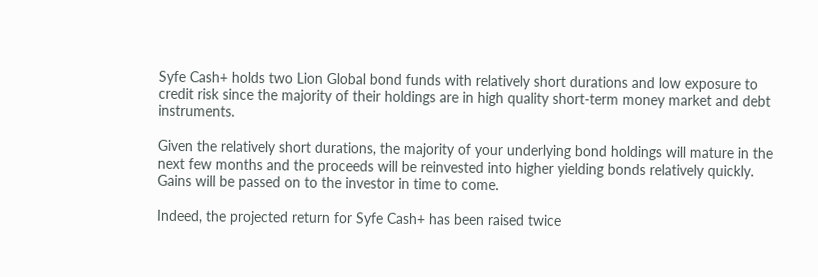Syfe Cash+ holds two Lion Global bond funds with relatively short durations and low exposure to credit risk since the majority of their holdings are in high quality short-term money market and debt instruments.

Given the relatively short durations, the majority of your underlying bond holdings will mature in the next few months and the proceeds will be reinvested into higher yielding bonds relatively quickly. Gains will be passed on to the investor in time to come.

Indeed, the projected return for Syfe Cash+ has been raised twice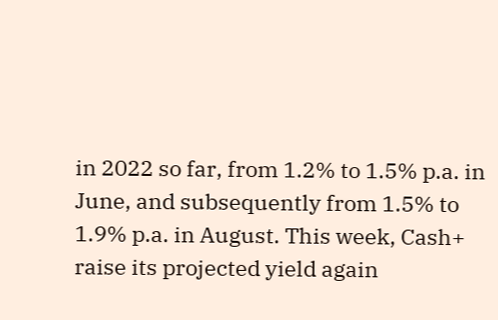in 2022 so far, from 1.2% to 1.5% p.a. in June, and subsequently from 1.5% to 1.9% p.a. in August. This week, Cash+ raise its projected yield again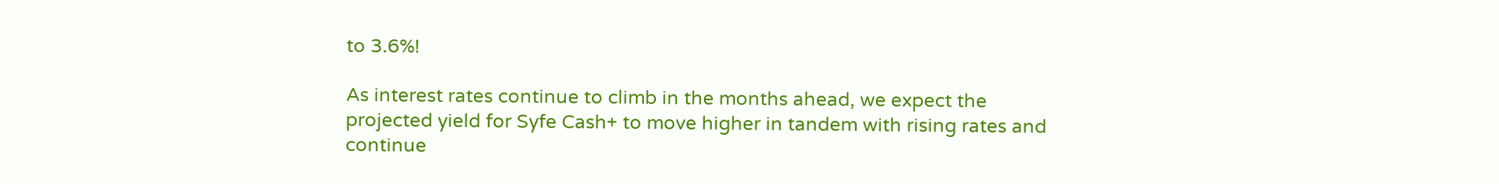to 3.6%!

As interest rates continue to climb in the months ahead, we expect the projected yield for Syfe Cash+ to move higher in tandem with rising rates and continue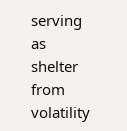serving as shelter from volatility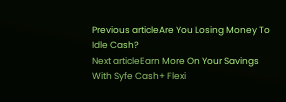Previous articleAre You Losing Money To Idle Cash?
Next articleEarn More On Your Savings With Syfe Cash+ Flexi